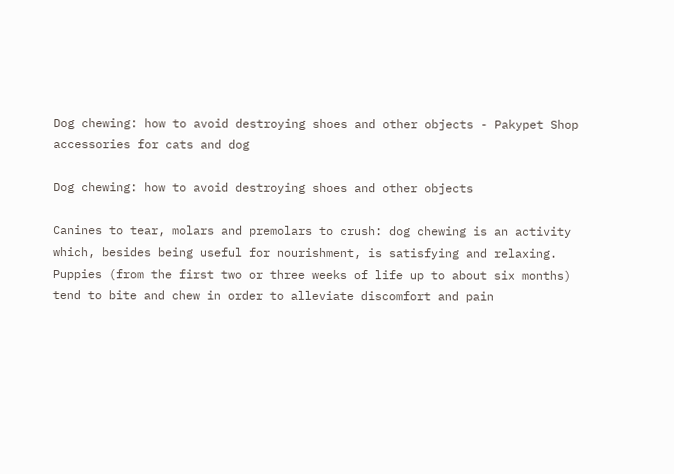Dog chewing: how to avoid destroying shoes and other objects - Pakypet Shop accessories for cats and dog

Dog chewing: how to avoid destroying shoes and other objects

Canines to tear, molars and premolars to crush: dog chewing is an activity which, besides being useful for nourishment, is satisfying and relaxing. Puppies (from the first two or three weeks of life up to about six months) tend to bite and chew in order to alleviate discomfort and pain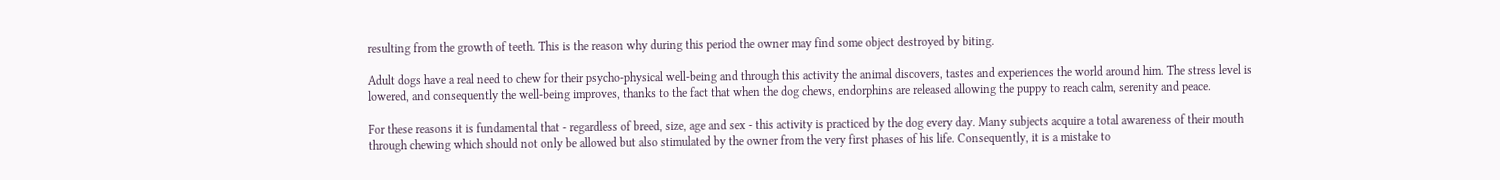resulting from the growth of teeth. This is the reason why during this period the owner may find some object destroyed by biting.

Adult dogs have a real need to chew for their psycho-physical well-being and through this activity the animal discovers, tastes and experiences the world around him. The stress level is lowered, and consequently the well-being improves, thanks to the fact that when the dog chews, endorphins are released allowing the puppy to reach calm, serenity and peace.

For these reasons it is fundamental that - regardless of breed, size, age and sex - this activity is practiced by the dog every day. Many subjects acquire a total awareness of their mouth through chewing which should not only be allowed but also stimulated by the owner from the very first phases of his life. Consequently, it is a mistake to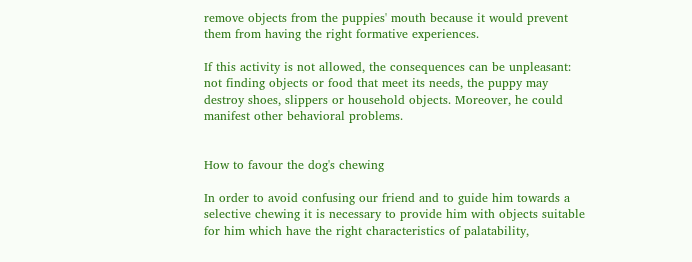remove objects from the puppies' mouth because it would prevent them from having the right formative experiences.

If this activity is not allowed, the consequences can be unpleasant: not finding objects or food that meet its needs, the puppy may destroy shoes, slippers or household objects. Moreover, he could manifest other behavioral problems.


How to favour the dog's chewing

In order to avoid confusing our friend and to guide him towards a selective chewing it is necessary to provide him with objects suitable for him which have the right characteristics of palatability,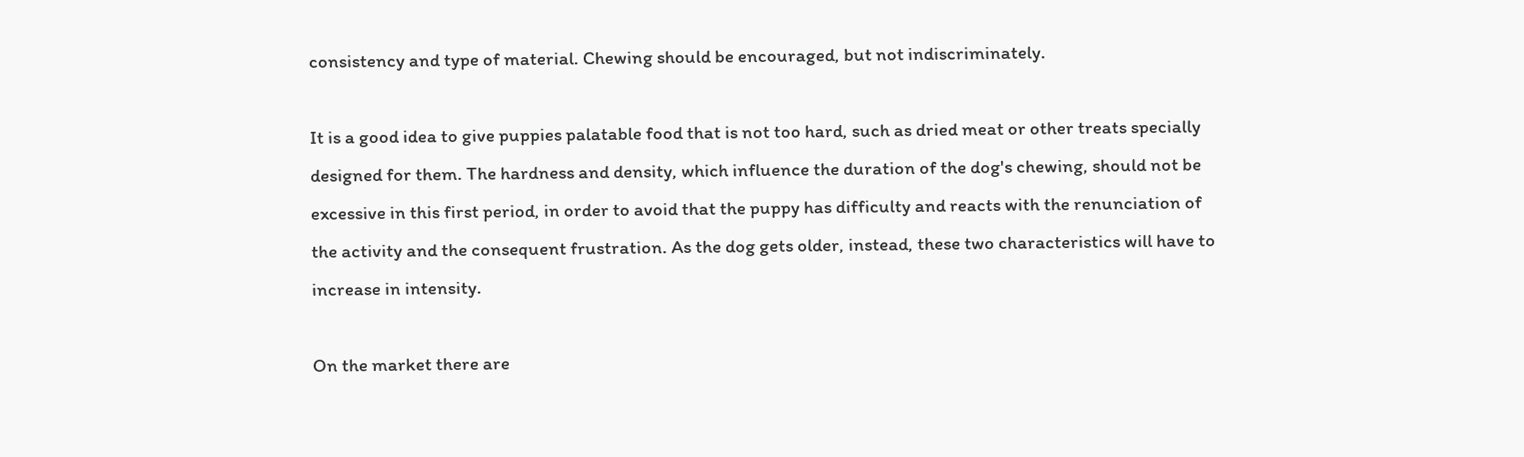consistency and type of material. Chewing should be encouraged, but not indiscriminately.

It is a good idea to give puppies palatable food that is not too hard, such as dried meat or other treats specially designed for them. The hardness and density, which influence the duration of the dog's chewing, should not be excessive in this first period, in order to avoid that the puppy has difficulty and reacts with the renunciation of the activity and the consequent frustration. As the dog gets older, instead, these two characteristics will have to increase in intensity.

On the market there are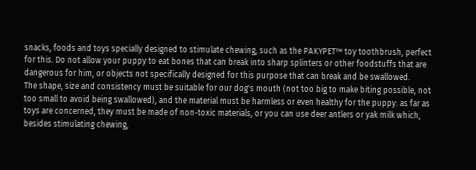snacks, foods and toys specially designed to stimulate chewing, such as the PAKYPET™ toy toothbrush, perfect for this. Do not allow your puppy to eat bones that can break into sharp splinters or other foodstuffs that are dangerous for him, or objects not specifically designed for this purpose that can break and be swallowed.
The shape, size and consistency must be suitable for our dog's mouth (not too big to make biting possible, not too small to avoid being swallowed), and the material must be harmless or even healthy for the puppy: as far as toys are concerned, they must be made of non-toxic materials, or you can use deer antlers or yak milk which, besides stimulating chewing,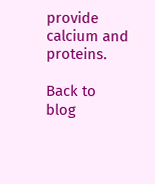provide calcium and proteins.

Back to blog